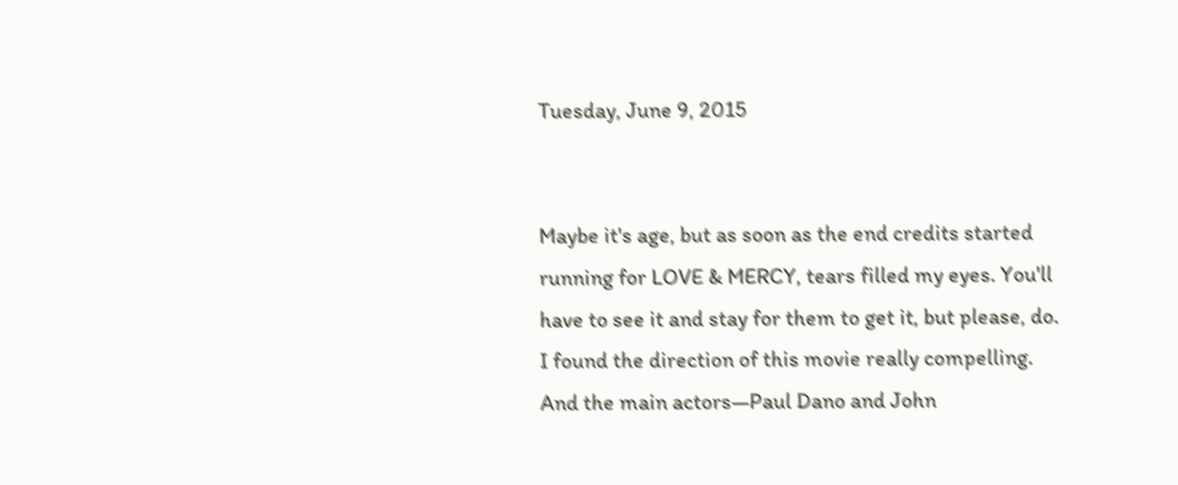Tuesday, June 9, 2015


Maybe it's age, but as soon as the end credits started running for LOVE & MERCY, tears filled my eyes. You'll have to see it and stay for them to get it, but please, do. I found the direction of this movie really compelling. And the main actors—Paul Dano and John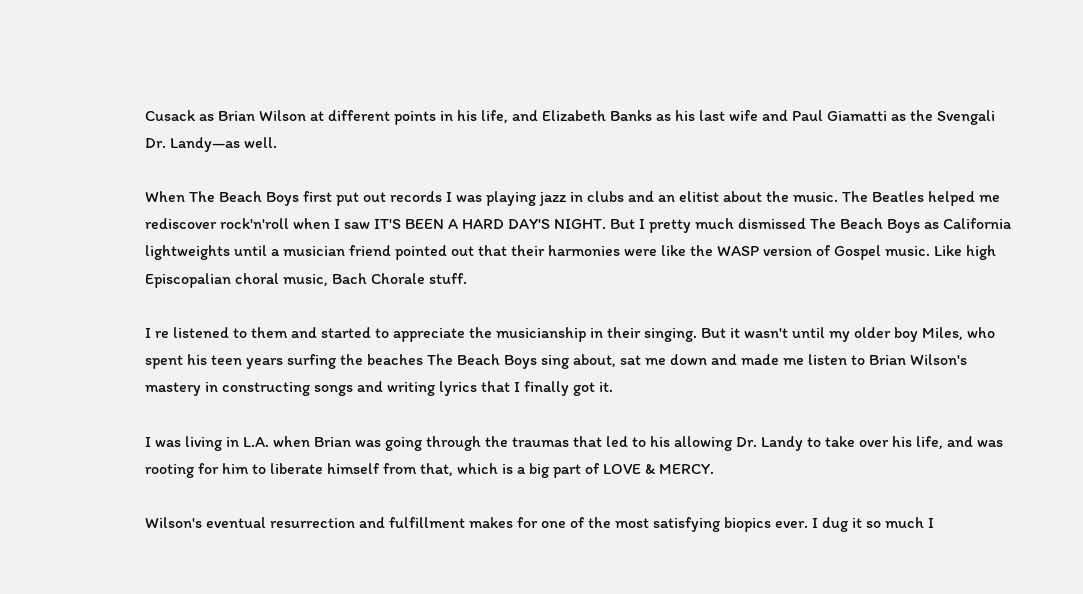Cusack as Brian Wilson at different points in his life, and Elizabeth Banks as his last wife and Paul Giamatti as the Svengali Dr. Landy—as well.

When The Beach Boys first put out records I was playing jazz in clubs and an elitist about the music. The Beatles helped me rediscover rock'n'roll when I saw IT'S BEEN A HARD DAY'S NIGHT. But I pretty much dismissed The Beach Boys as California lightweights until a musician friend pointed out that their harmonies were like the WASP version of Gospel music. Like high Episcopalian choral music, Bach Chorale stuff.

I re listened to them and started to appreciate the musicianship in their singing. But it wasn't until my older boy Miles, who spent his teen years surfing the beaches The Beach Boys sing about, sat me down and made me listen to Brian Wilson's mastery in constructing songs and writing lyrics that I finally got it.

I was living in L.A. when Brian was going through the traumas that led to his allowing Dr. Landy to take over his life, and was rooting for him to liberate himself from that, which is a big part of LOVE & MERCY.

Wilson's eventual resurrection and fulfillment makes for one of the most satisfying biopics ever. I dug it so much I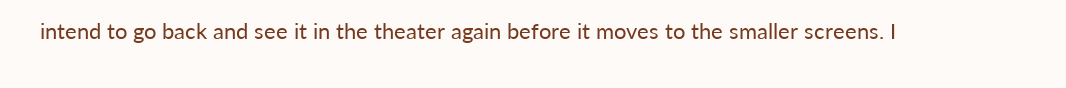intend to go back and see it in the theater again before it moves to the smaller screens. I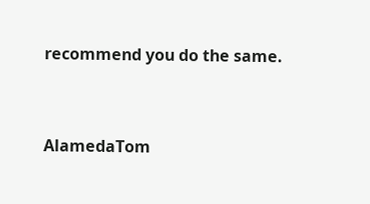recommend you do the same.


AlamedaTom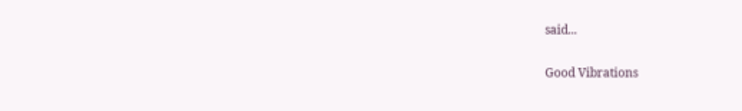said...

Good Vibrations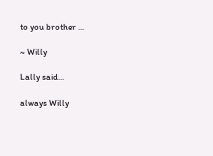to you brother ...

~ Willy

Lally said...

always Willy